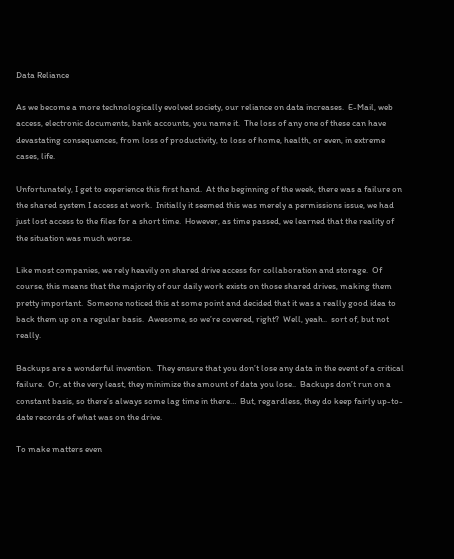Data Reliance

As we become a more technologically evolved society, our reliance on data increases.  E-Mail, web access, electronic documents, bank accounts, you name it.  The loss of any one of these can have devastating consequences, from loss of productivity, to loss of home, health, or even, in extreme cases, life.

Unfortunately, I get to experience this first hand.  At the beginning of the week, there was a failure on the shared system I access at work.  Initially it seemed this was merely a permissions issue, we had just lost access to the files for a short time.  However, as time passed, we learned that the reality of the situation was much worse.

Like most companies, we rely heavily on shared drive access for collaboration and storage.  Of course, this means that the majority of our daily work exists on those shared drives, making them pretty important.  Someone noticed this at some point and decided that it was a really good idea to back them up on a regular basis.  Awesome, so we’re covered, right?  Well, yeah..  sort of, but not really.

Backups are a wonderful invention.  They ensure that you don’t lose any data in the event of a critical failure.  Or, at the very least, they minimize the amount of data you lose..  Backups don’t run on a constant basis, so there’s always some lag time in there…  But, regardless, they do keep fairly up-to-date records of what was on the drive.

To make matters even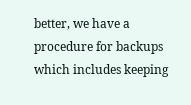better, we have a procedure for backups which includes keeping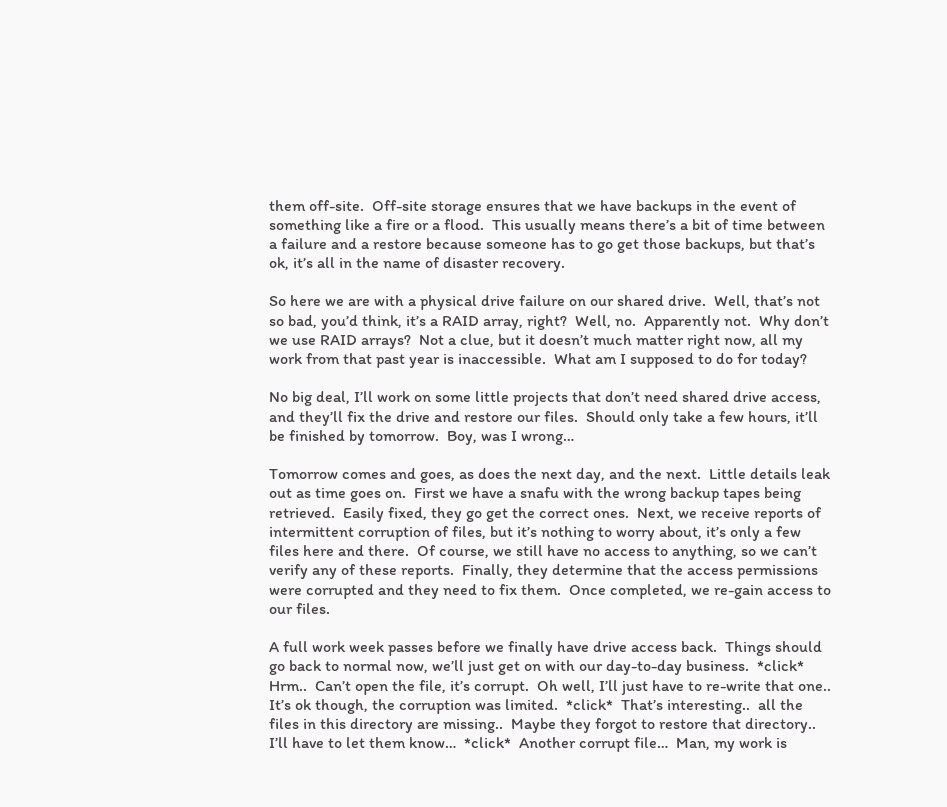them off-site.  Off-site storage ensures that we have backups in the event of something like a fire or a flood.  This usually means there’s a bit of time between a failure and a restore because someone has to go get those backups, but that’s ok, it’s all in the name of disaster recovery.

So here we are with a physical drive failure on our shared drive.  Well, that’s not so bad, you’d think, it’s a RAID array, right?  Well, no.  Apparently not.  Why don’t we use RAID arrays?  Not a clue, but it doesn’t much matter right now, all my work from that past year is inaccessible.  What am I supposed to do for today?

No big deal, I’ll work on some little projects that don’t need shared drive access, and they’ll fix the drive and restore our files.  Should only take a few hours, it’ll be finished by tomorrow.  Boy, was I wrong…

Tomorrow comes and goes, as does the next day, and the next.  Little details leak out as time goes on.  First we have a snafu with the wrong backup tapes being retrieved.  Easily fixed, they go get the correct ones.  Next, we receive reports of intermittent corruption of files, but it’s nothing to worry about, it’s only a few files here and there.  Of course, we still have no access to anything, so we can’t verify any of these reports.  Finally, they determine that the access permissions were corrupted and they need to fix them.  Once completed, we re-gain access to our files.

A full work week passes before we finally have drive access back.  Things should go back to normal now, we’ll just get on with our day-to-day business.  *click*  Hrm..  Can’t open the file, it’s corrupt.  Oh well, I’ll just have to re-write that one..  It’s ok though, the corruption was limited.  *click*  That’s interesting..  all the files in this directory are missing..  Maybe they forgot to restore that directory..  I’ll have to let them know…  *click*  Another corrupt file…  Man, my work is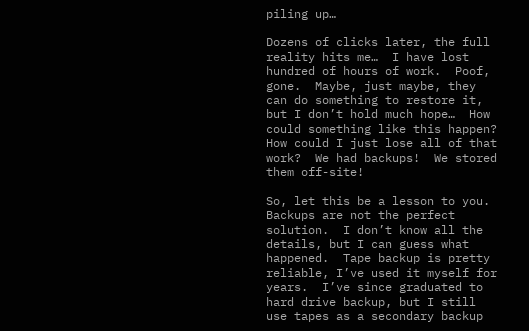piling up…

Dozens of clicks later, the full reality hits me…  I have lost hundred of hours of work.  Poof, gone.  Maybe, just maybe, they can do something to restore it, but I don’t hold much hope…  How could something like this happen?  How could I just lose all of that work?  We had backups!  We stored them off-site!

So, let this be a lesson to you.  Backups are not the perfect solution.  I don’t know all the details, but I can guess what happened.  Tape backup is pretty reliable, I’ve used it myself for years.  I’ve since graduated to hard drive backup, but I still use tapes as a secondary backup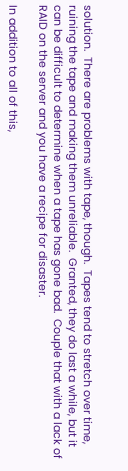solution.  There are problems with tape, though.  Tapes tend to stretch over time, ruining the tape and making them unreliable.  Granted, they do last a while, but it can be difficult to determine when a tape has gone bad.  Couple that with a lack of RAID on the server and you have a recipe for disaster.

In addition to all of this,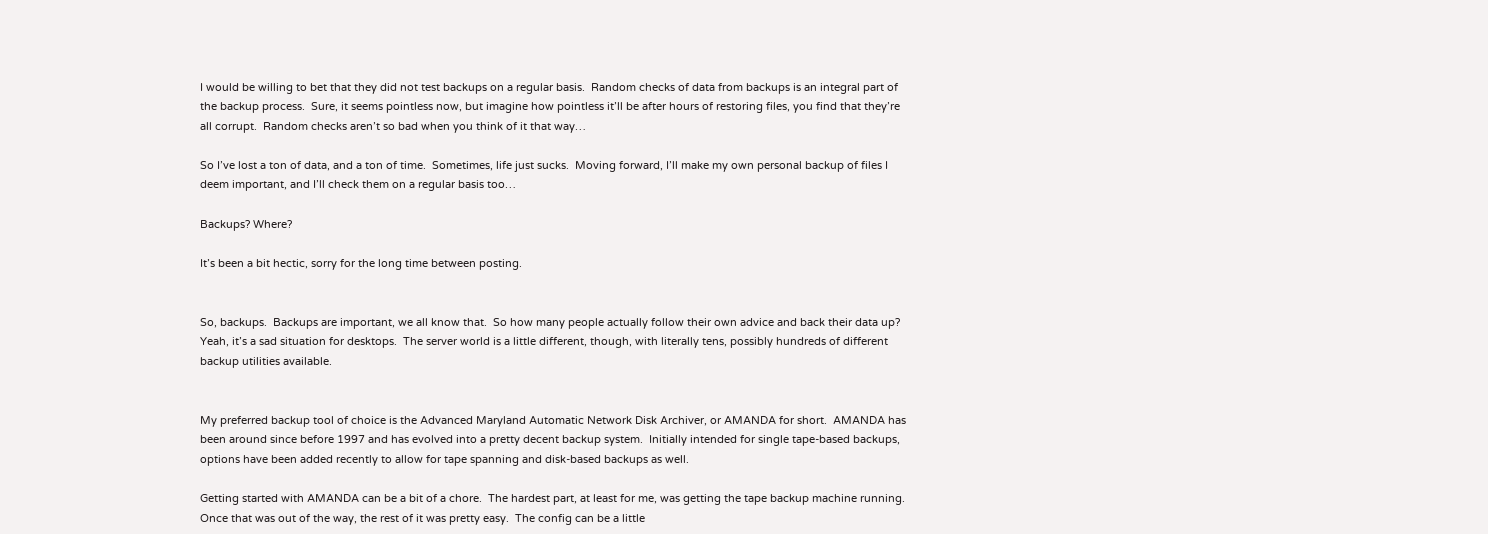I would be willing to bet that they did not test backups on a regular basis.  Random checks of data from backups is an integral part of the backup process.  Sure, it seems pointless now, but imagine how pointless it’ll be after hours of restoring files, you find that they’re all corrupt.  Random checks aren’t so bad when you think of it that way…

So I’ve lost a ton of data, and a ton of time.  Sometimes, life just sucks.  Moving forward, I’ll make my own personal backup of files I deem important, and I’ll check them on a regular basis too…

Backups? Where?

It’s been a bit hectic, sorry for the long time between posting.


So, backups.  Backups are important, we all know that.  So how many people actually follow their own advice and back their data up?  Yeah, it’s a sad situation for desktops.  The server world is a little different, though, with literally tens, possibly hundreds of different backup utilities available.


My preferred backup tool of choice is the Advanced Maryland Automatic Network Disk Archiver, or AMANDA for short.  AMANDA has been around since before 1997 and has evolved into a pretty decent backup system.  Initially intended for single tape-based backups, options have been added recently to allow for tape spanning and disk-based backups as well.

Getting started with AMANDA can be a bit of a chore.  The hardest part, at least for me, was getting the tape backup machine running.  Once that was out of the way, the rest of it was pretty easy.  The config can be a little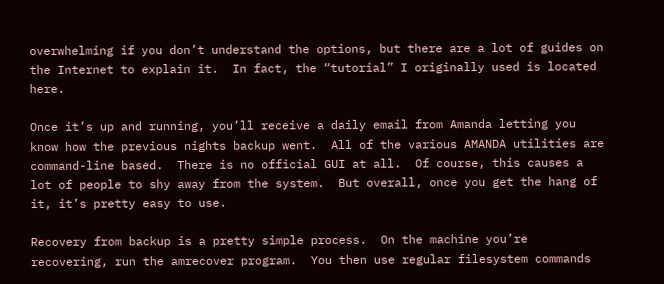overwhelming if you don’t understand the options, but there are a lot of guides on the Internet to explain it.  In fact, the “tutorial” I originally used is located here.

Once it’s up and running, you’ll receive a daily email from Amanda letting you know how the previous nights backup went.  All of the various AMANDA utilities are command-line based.  There is no official GUI at all.  Of course, this causes a lot of people to shy away from the system.  But overall, once you get the hang of it, it’s pretty easy to use.

Recovery from backup is a pretty simple process.  On the machine you’re recovering, run the amrecover program.  You then use regular filesystem commands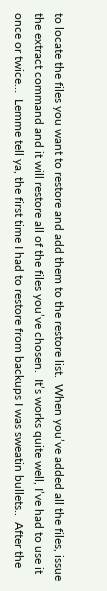to locate the files you want to restore and add them to the restore list.  When you’ve added all the files, issue the extract command and it will restore all of the files you’ve chosen.  It’s works quite well, I’ve had to use it once or twice…  Lemme tell ya, the first time I had to restore from backups I was sweatin bullets..  After the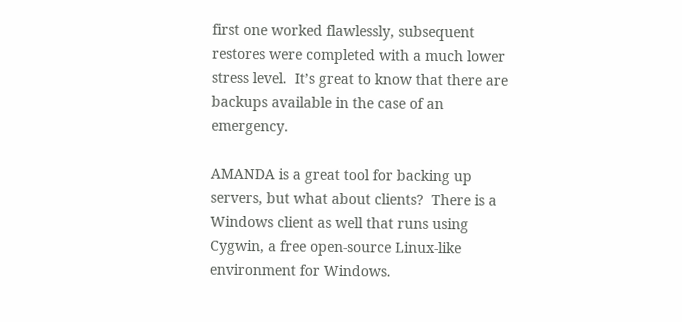first one worked flawlessly, subsequent restores were completed with a much lower stress level.  It’s great to know that there are backups available in the case of an emergency.

AMANDA is a great tool for backing up servers, but what about clients?  There is a Windows client as well that runs using Cygwin, a free open-source Linux-like environment for Windows.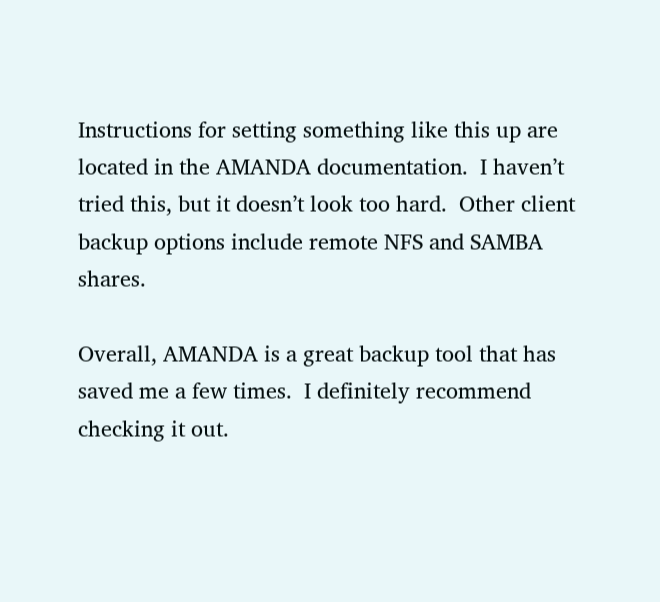Instructions for setting something like this up are located in the AMANDA documentation.  I haven’t tried this, but it doesn’t look too hard.  Other client backup options include remote NFS and SAMBA shares.

Overall, AMANDA is a great backup tool that has saved me a few times.  I definitely recommend checking it out.